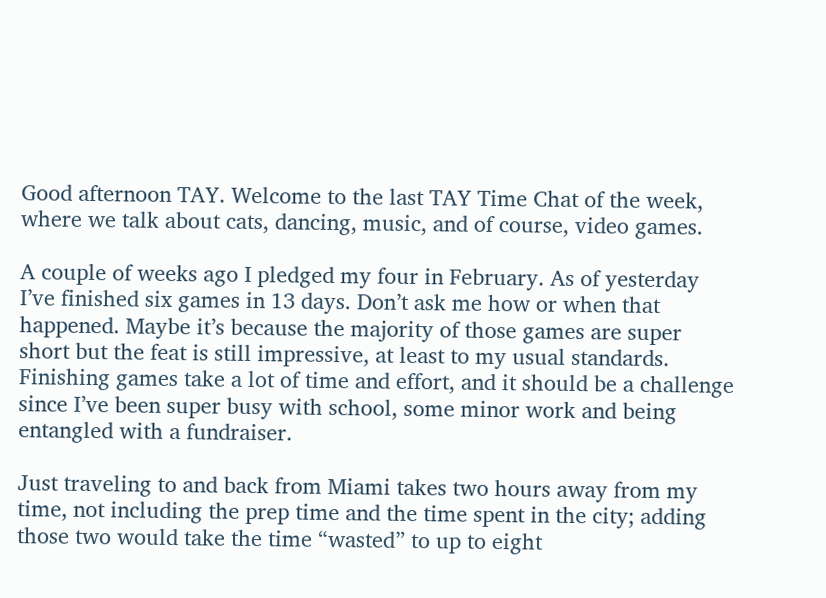Good afternoon TAY. Welcome to the last TAY Time Chat of the week, where we talk about cats, dancing, music, and of course, video games.

A couple of weeks ago I pledged my four in February. As of yesterday I’ve finished six games in 13 days. Don’t ask me how or when that happened. Maybe it’s because the majority of those games are super short but the feat is still impressive, at least to my usual standards. Finishing games take a lot of time and effort, and it should be a challenge since I’ve been super busy with school, some minor work and being entangled with a fundraiser.

Just traveling to and back from Miami takes two hours away from my time, not including the prep time and the time spent in the city; adding those two would take the time “wasted” to up to eight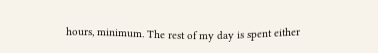hours, minimum. The rest of my day is spent either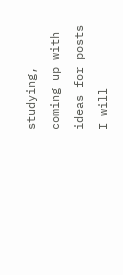studying, coming up with ideas for posts I will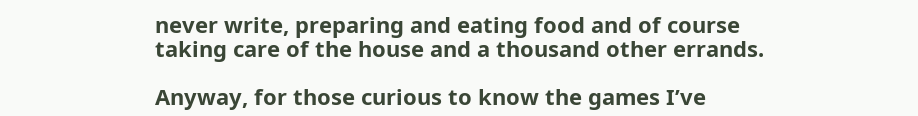never write, preparing and eating food and of course taking care of the house and a thousand other errands.

Anyway, for those curious to know the games I’ve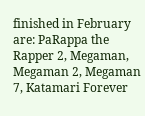finished in February are: PaRappa the Rapper 2, Megaman, Megaman 2, Megaman 7, Katamari Forever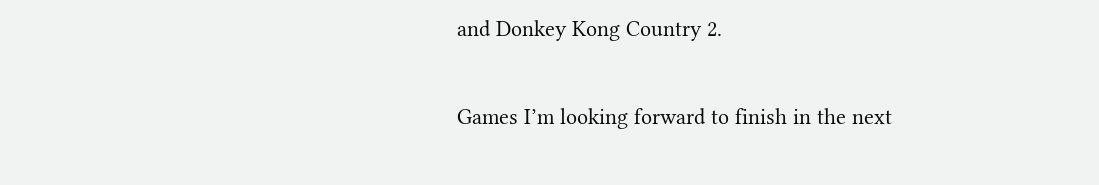and Donkey Kong Country 2.

Games I’m looking forward to finish in the next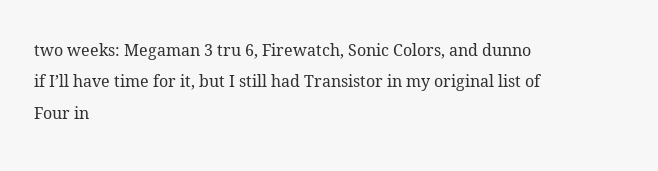two weeks: Megaman 3 tru 6, Firewatch, Sonic Colors, and dunno if I’ll have time for it, but I still had Transistor in my original list of Four in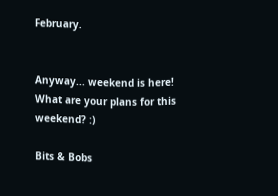February.


Anyway... weekend is here! What are your plans for this weekend? :)

Bits & Bobs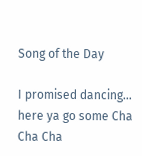Song of the Day

I promised dancing... here ya go some Cha Cha Cha